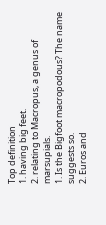Top definition
1. having big feet.
2. relating to Macropus, a genus of marsupials.
1. Is the Bigfoot macropodous? The name suggests so.
2. Euros and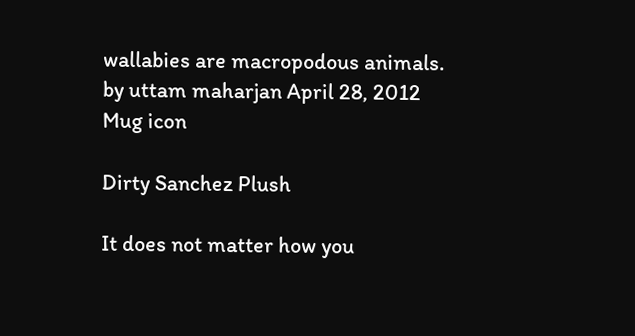wallabies are macropodous animals.
by uttam maharjan April 28, 2012
Mug icon

Dirty Sanchez Plush

It does not matter how you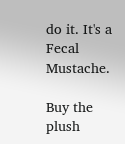do it. It's a Fecal Mustache.

Buy the plush